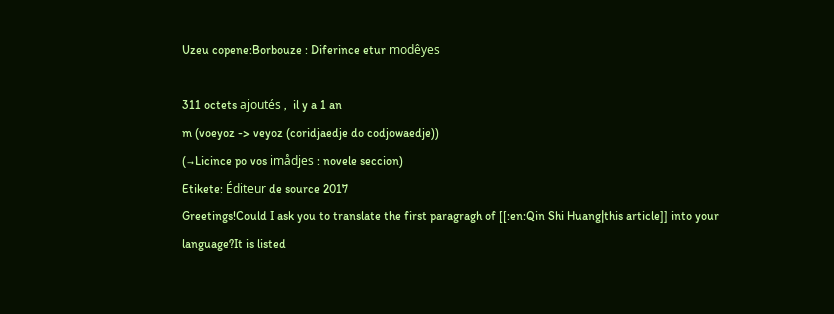Uzeu copene:Borbouze : Diferince etur modêyes

311 octets ajoutés ,  il y a 1 an
m (voeyoz -> veyoz (coridjaedje do codjowaedje))
(→Licince po vos imådjes : novele seccion)
Etikete: Éditeur de source 2017
Greetings!Could I ask you to translate the first paragragh of [[:en:Qin Shi Huang|this article]] into your language?It is listed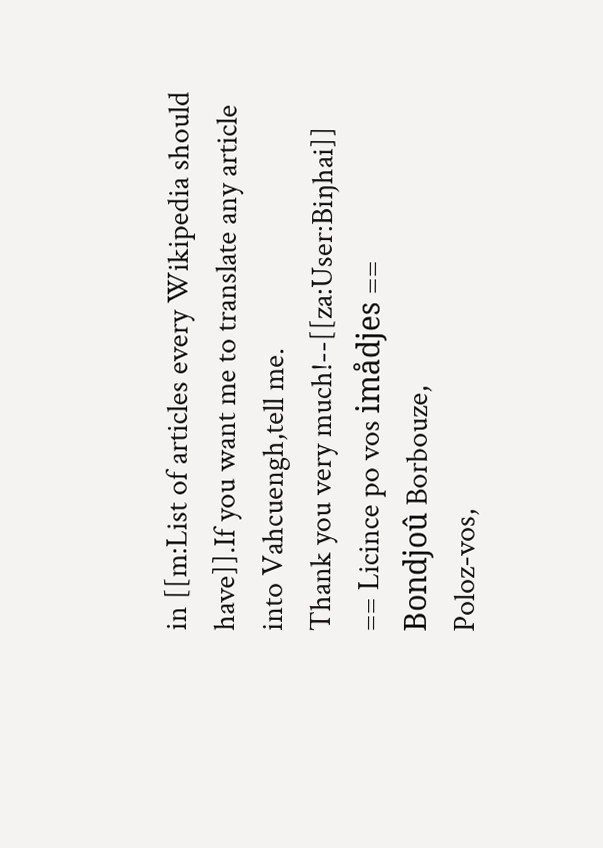in [[m:List of articles every Wikipedia should have]].If you want me to translate any article into Vahcuengh,tell me.
Thank you very much!--[[za:User:Biŋhai]]
== Licince po vos imådjes ==
Bondjoû Borbouze,
Poloz-vos,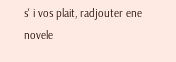s' i vos plait, radjouter ene novele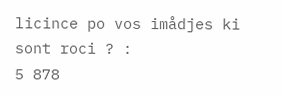licince po vos imådjes ki sont roci ? :
5 878